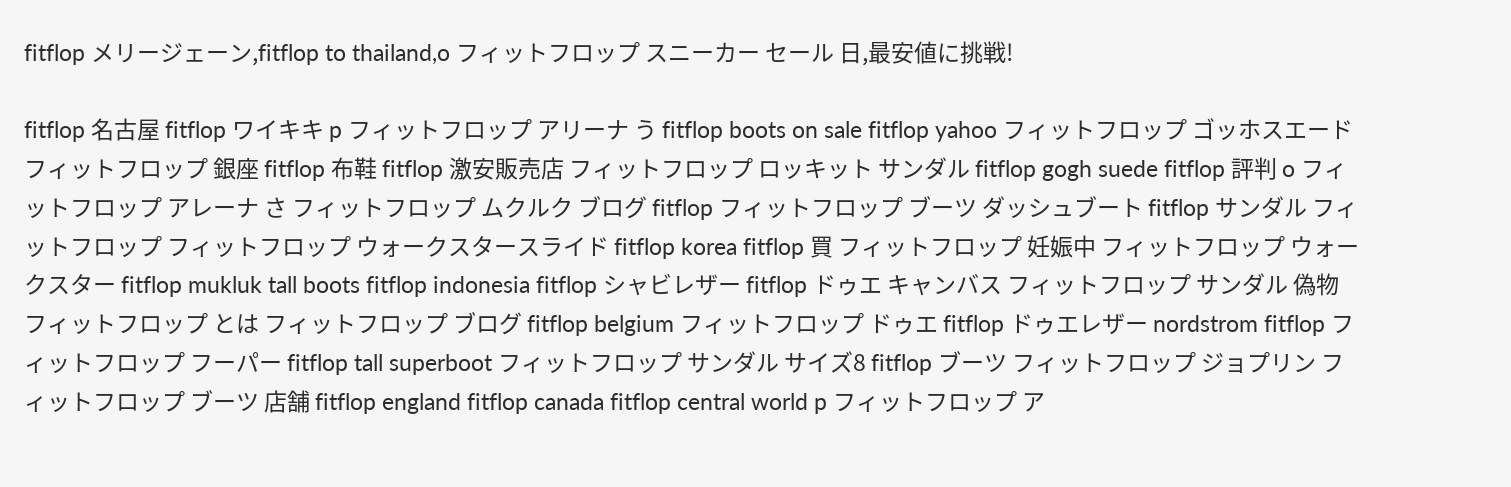fitflop メリージェーン,fitflop to thailand,o フィットフロップ スニーカー セール 日,最安値に挑戦!

fitflop 名古屋 fitflop ワイキキ p フィットフロップ アリーナ う fitflop boots on sale fitflop yahoo フィットフロップ ゴッホスエード フィットフロップ 銀座 fitflop 布鞋 fitflop 激安販売店 フィットフロップ ロッキット サンダル fitflop gogh suede fitflop 評判 o フィットフロップ アレーナ さ フィットフロップ ムクルク ブログ fitflop フィットフロップ ブーツ ダッシュブート fitflop サンダル フィットフロップ フィットフロップ ウォークスタースライド fitflop korea fitflop 買 フィットフロップ 妊娠中 フィットフロップ ウォークスター fitflop mukluk tall boots fitflop indonesia fitflop シャビレザー fitflop ドゥエ キャンバス フィットフロップ サンダル 偽物 フィットフロップ とは フィットフロップ ブログ fitflop belgium フィットフロップ ドゥエ fitflop ドゥエレザー nordstrom fitflop フィットフロップ フーパー fitflop tall superboot フィットフロップ サンダル サイズ8 fitflop ブーツ フィットフロップ ジョプリン フィットフロップ ブーツ 店舗 fitflop england fitflop canada fitflop central world p フィットフロップ ア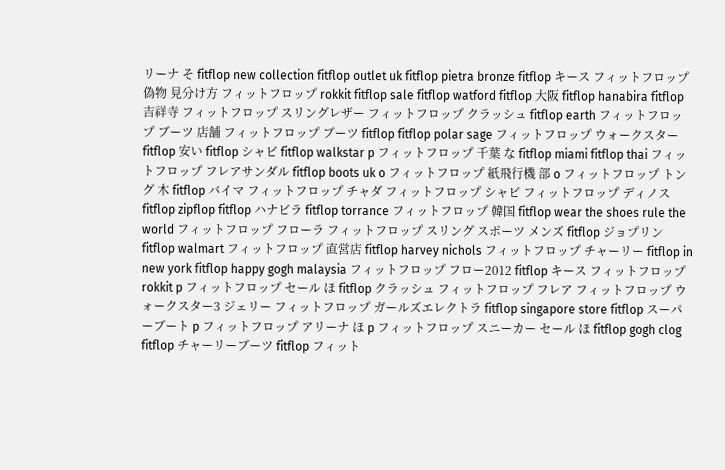リーナ そ fitflop new collection fitflop outlet uk fitflop pietra bronze fitflop キース フィットフロップ 偽物 見分け方 フィットフロップ rokkit fitflop sale fitflop watford fitflop 大阪 fitflop hanabira fitflop 吉祥寺 フィットフロップ スリングレザー フィットフロップ クラッシュ fitflop earth フィットフロップ ブーツ 店舗 フィットフロップ ブーツ fitflop fitflop polar sage フィットフロップ ウォークスター fitflop 安い fitflop シャビ fitflop walkstar p フィットフロップ 千葉 な fitflop miami fitflop thai フィットフロップ フレアサンダル fitflop boots uk o フィットフロップ 紙飛行機 部 o フィットフロップ トング 木 fitflop バイマ フィットフロップ チャダ フィットフロップ シャビ フィットフロップ ディノス fitflop zipflop fitflop ハナビラ fitflop torrance フィットフロップ 韓国 fitflop wear the shoes rule the world フィットフロップ フローラ フィットフロップ スリング スポーツ メンズ fitflop ジョプリン fitflop walmart フィットフロップ 直営店 fitflop harvey nichols フィットフロップ チャーリー fitflop in new york fitflop happy gogh malaysia フィットフロップ フロー2012 fitflop キース フィットフロップ rokkit p フィットフロップ セール ほ fitflop クラッシュ フィットフロップ フレア フィットフロップ ウォークスター3 ジェリー フィットフロップ ガールズエレクトラ fitflop singapore store fitflop スーパーブート p フィットフロップ アリーナ ほ p フィットフロップ スニーカー セール ほ fitflop gogh clog fitflop チャーリーブーツ fitflop フィット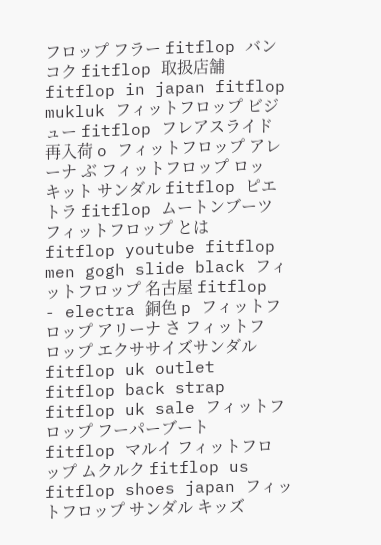フロップ フラー fitflop バンコク fitflop 取扱店舗 fitflop in japan fitflop mukluk フィットフロップ ビジュー fitflop フレアスライド 再入荷 o フィットフロップ アレーナ ぶ フィットフロップ ロッキット サンダル fitflop ピエトラ fitflop ムートンブーツ フィットフロップ とは fitflop youtube fitflop men gogh slide black フィットフロップ 名古屋 fitflop - electra 銅色 p フィットフロップ アリーナ さ フィットフロップ エクササイズサンダル fitflop uk outlet fitflop back strap fitflop uk sale フィットフロップ フーパーブート fitflop マルイ フィットフロップ ムクルク fitflop us fitflop shoes japan フィットフロップ サンダル キッズ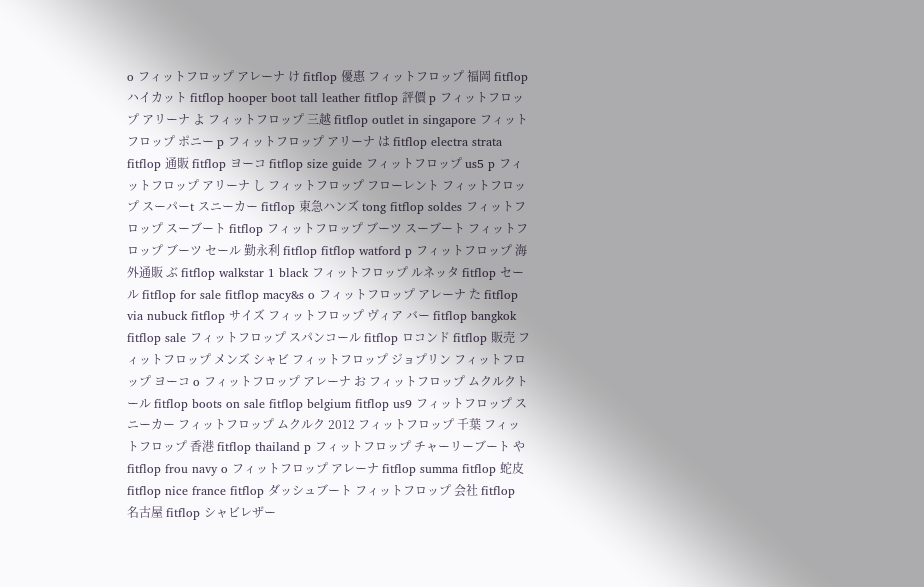o フィットフロップ アレーナ け fitflop 優惠 フィットフロップ 福岡 fitflop ハイカット fitflop hooper boot tall leather fitflop 評價 p フィットフロップ アリーナ よ フィットフロップ 三越 fitflop outlet in singapore フィットフロップ ポニー p フィットフロップ アリーナ は fitflop electra strata fitflop 通販 fitflop ヨーコ fitflop size guide フィットフロップ us5 p フィットフロップ アリーナ し フィットフロップ フローレント フィットフロップ スーパーt スニーカー fitflop 東急ハンズ tong fitflop soldes フィットフロップ スーブート fitflop フィットフロップ ブーツ スーブート フィットフロップ ブーツ セール 勤永利 fitflop fitflop watford p フィットフロップ 海外通販 ぶ fitflop walkstar 1 black フィットフロップ ルネッタ fitflop セール fitflop for sale fitflop macy&s o フィットフロップ アレーナ た fitflop via nubuck fitflop サイズ フィットフロップ ヴィア バー fitflop bangkok fitflop sale フィットフロップ スパンコール fitflop ロコンド fitflop 販売 フィットフロップ メンズ シャビ フィットフロップ ジョプリン フィットフロップ ヨーコ o フィットフロップ アレーナ お フィットフロップ ムクルクトール fitflop boots on sale fitflop belgium fitflop us9 フィットフロップ スニーカー フィットフロップ ムクルク 2012 フィットフロップ 千葉 フィットフロップ 香港 fitflop thailand p フィットフロップ チャーリーブート や fitflop frou navy o フィットフロップ アレーナ fitflop summa fitflop 蛇皮 fitflop nice france fitflop ダッシュブート フィットフロップ 会社 fitflop 名古屋 fitflop シャビレザー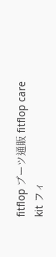fitflop ブーツ通販 fitflop care kit フィ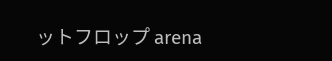ットフロップ arena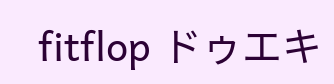fitflop ドゥエキ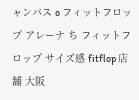ャンバス o フィットフロップ アレーナ ち フィットフロップ サイズ感 fitflop 店舗 大阪